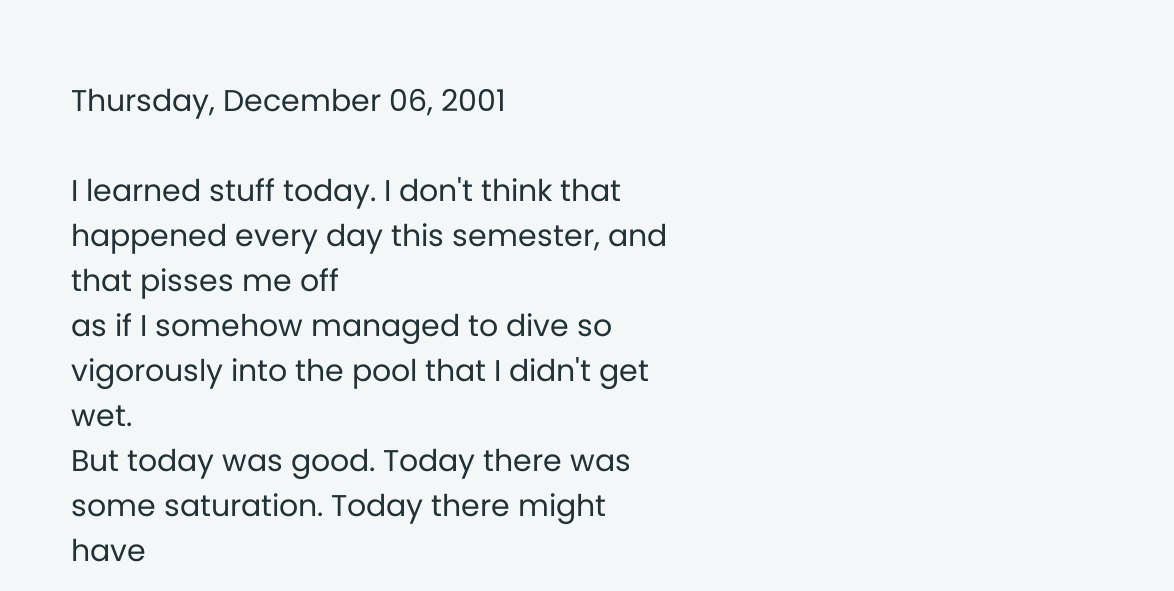Thursday, December 06, 2001

I learned stuff today. I don't think that happened every day this semester, and that pisses me off
as if I somehow managed to dive so vigorously into the pool that I didn't get wet.
But today was good. Today there was some saturation. Today there might have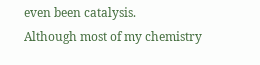even been catalysis.
Although most of my chemistry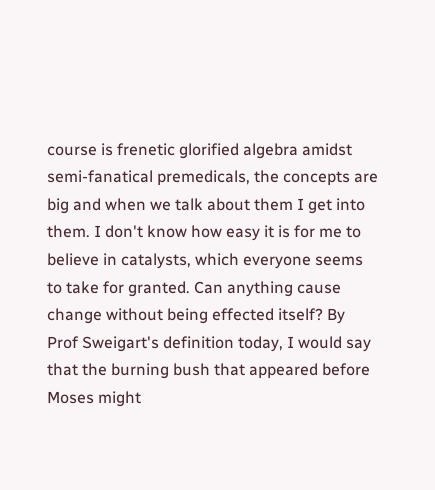course is frenetic glorified algebra amidst semi-fanatical premedicals, the concepts are big and when we talk about them I get into them. I don't know how easy it is for me to believe in catalysts, which everyone seems to take for granted. Can anything cause change without being effected itself? By Prof Sweigart's definition today, I would say that the burning bush that appeared before Moses might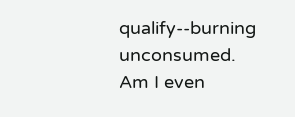qualify--burning unconsumed.
Am I even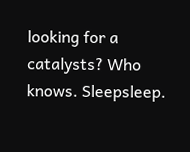looking for a catalysts? Who knows. Sleepsleep.